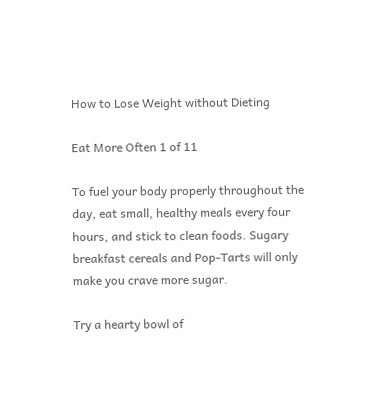How to Lose Weight without Dieting

Eat More Often 1 of 11

To fuel your body properly throughout the day, eat small, healthy meals every four hours, and stick to clean foods. Sugary breakfast cereals and Pop-Tarts will only make you crave more sugar.

Try a hearty bowl of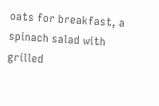oats for breakfast, a spinach salad with grilled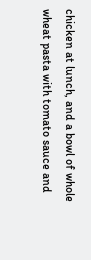chicken at lunch, and a bowl of whole wheat pasta with tomato sauce and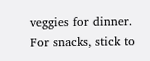veggies for dinner. For snacks, stick to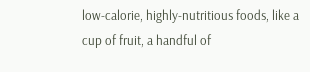low-calorie, highly-nutritious foods, like a cup of fruit, a handful of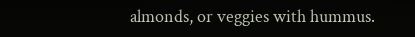almonds, or veggies with hummus.